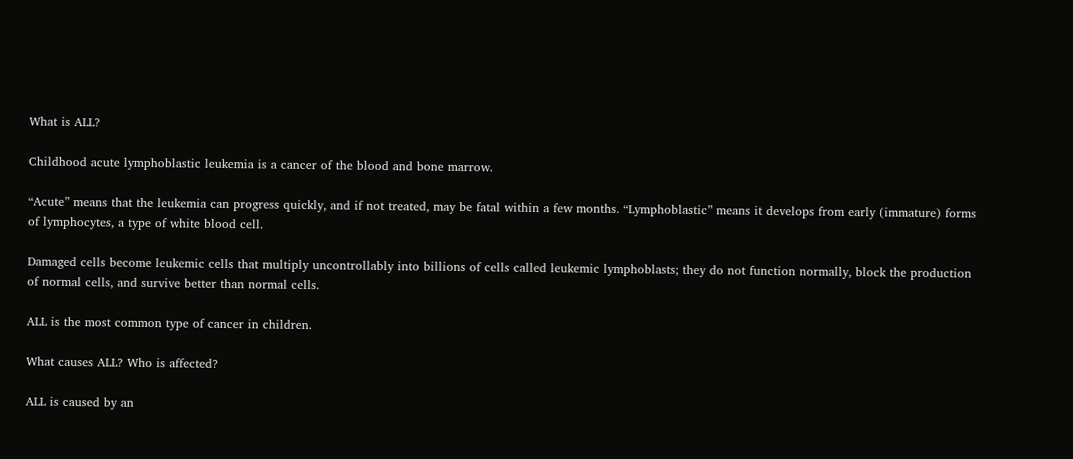What is ALL?

Childhood acute lymphoblastic leukemia is a cancer of the blood and bone marrow.

“Acute” means that the leukemia can progress quickly, and if not treated, may be fatal within a few months. “Lymphoblastic” means it develops from early (immature) forms of lymphocytes, a type of white blood cell.

Damaged cells become leukemic cells that multiply uncontrollably into billions of cells called leukemic lymphoblasts; they do not function normally, block the production of normal cells, and survive better than normal cells.

ALL is the most common type of cancer in children.

What causes ALL? Who is affected?

ALL is caused by an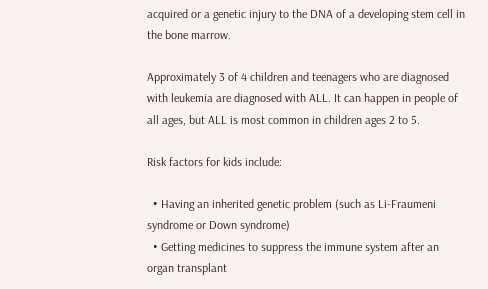acquired or a genetic injury to the DNA of a developing stem cell in the bone marrow.

Approximately 3 of 4 children and teenagers who are diagnosed with leukemia are diagnosed with ALL. It can happen in people of all ages, but ALL is most common in children ages 2 to 5.

Risk factors for kids include:

  • Having an inherited genetic problem (such as Li-Fraumeni syndrome or Down syndrome)
  • Getting medicines to suppress the immune system after an organ transplant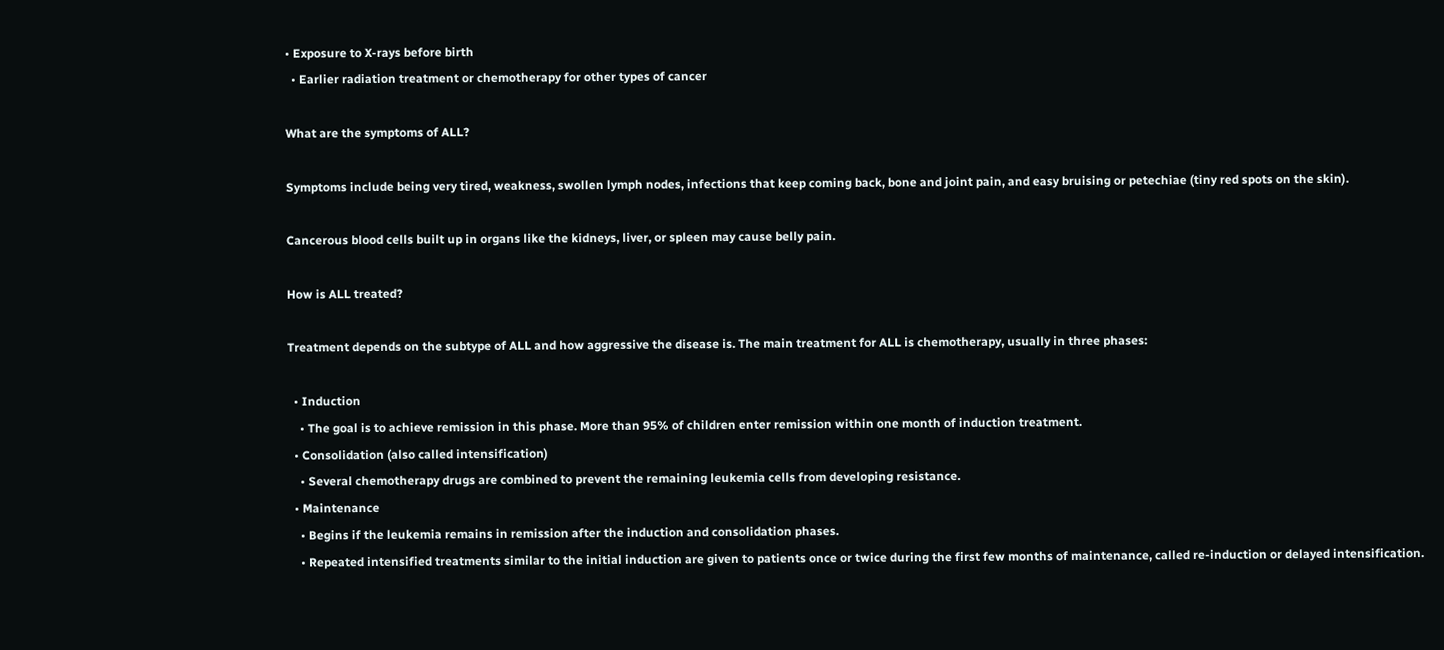• Exposure to X-rays before birth
  • Earlier radiation treatment or chemotherapy for other types of cancer

What are the symptoms of ALL?

Symptoms include being very tired, weakness, swollen lymph nodes, infections that keep coming back, bone and joint pain, and easy bruising or petechiae (tiny red spots on the skin).

Cancerous blood cells built up in organs like the kidneys, liver, or spleen may cause belly pain.

How is ALL treated?

Treatment depends on the subtype of ALL and how aggressive the disease is. The main treatment for ALL is chemotherapy, usually in three phases:

  • Induction
    • The goal is to achieve remission in this phase. More than 95% of children enter remission within one month of induction treatment.
  • Consolidation (also called intensification)
    • Several chemotherapy drugs are combined to prevent the remaining leukemia cells from developing resistance.
  • Maintenance
    • Begins if the leukemia remains in remission after the induction and consolidation phases.
    • Repeated intensified treatments similar to the initial induction are given to patients once or twice during the first few months of maintenance, called re-induction or delayed intensification.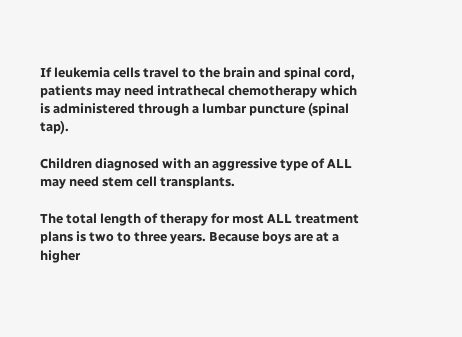If leukemia cells travel to the brain and spinal cord, patients may need intrathecal chemotherapy which is administered through a lumbar puncture (spinal tap).

Children diagnosed with an aggressive type of ALL may need stem cell transplants.

The total length of therapy for most ALL treatment plans is two to three years. Because boys are at a higher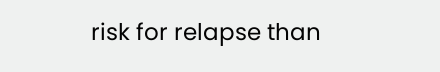risk for relapse than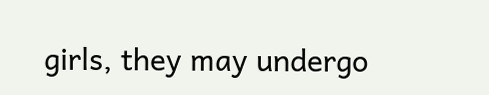girls, they may undergo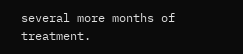several more months of treatment.